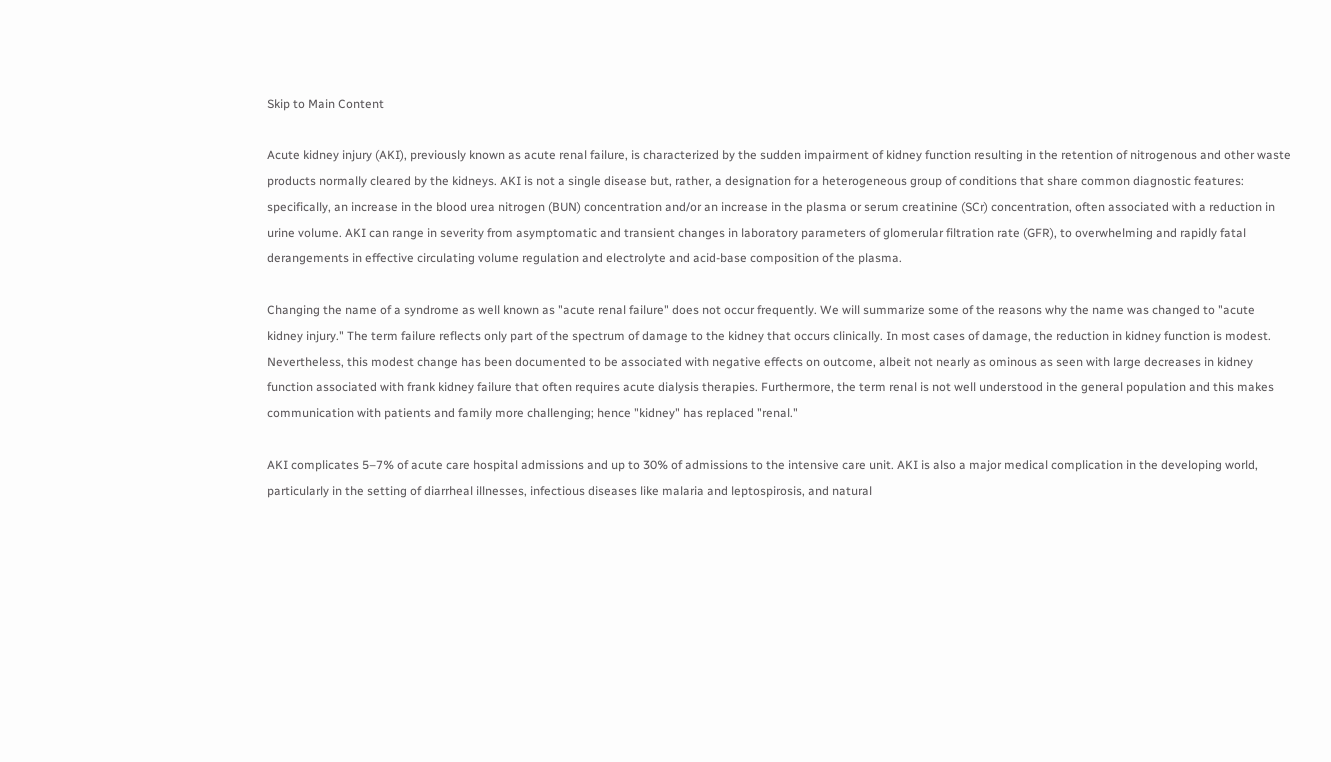Skip to Main Content

Acute kidney injury (AKI), previously known as acute renal failure, is characterized by the sudden impairment of kidney function resulting in the retention of nitrogenous and other waste products normally cleared by the kidneys. AKI is not a single disease but, rather, a designation for a heterogeneous group of conditions that share common diagnostic features: specifically, an increase in the blood urea nitrogen (BUN) concentration and/or an increase in the plasma or serum creatinine (SCr) concentration, often associated with a reduction in urine volume. AKI can range in severity from asymptomatic and transient changes in laboratory parameters of glomerular filtration rate (GFR), to overwhelming and rapidly fatal derangements in effective circulating volume regulation and electrolyte and acid-base composition of the plasma.

Changing the name of a syndrome as well known as "acute renal failure" does not occur frequently. We will summarize some of the reasons why the name was changed to "acute kidney injury." The term failure reflects only part of the spectrum of damage to the kidney that occurs clinically. In most cases of damage, the reduction in kidney function is modest. Nevertheless, this modest change has been documented to be associated with negative effects on outcome, albeit not nearly as ominous as seen with large decreases in kidney function associated with frank kidney failure that often requires acute dialysis therapies. Furthermore, the term renal is not well understood in the general population and this makes communication with patients and family more challenging; hence "kidney" has replaced "renal."

AKI complicates 5–7% of acute care hospital admissions and up to 30% of admissions to the intensive care unit. AKI is also a major medical complication in the developing world, particularly in the setting of diarrheal illnesses, infectious diseases like malaria and leptospirosis, and natural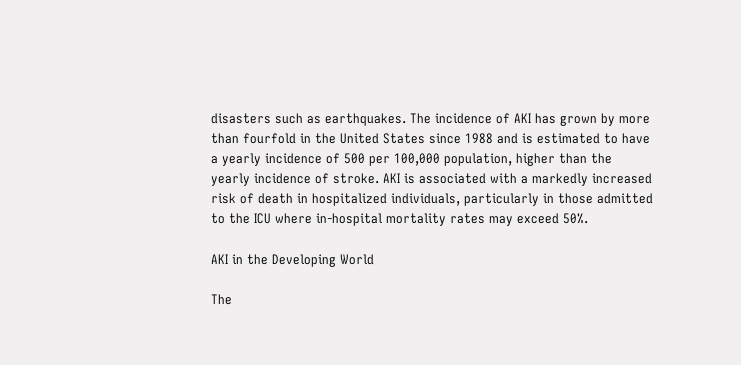disasters such as earthquakes. The incidence of AKI has grown by more than fourfold in the United States since 1988 and is estimated to have a yearly incidence of 500 per 100,000 population, higher than the yearly incidence of stroke. AKI is associated with a markedly increased risk of death in hospitalized individuals, particularly in those admitted to the ICU where in-hospital mortality rates may exceed 50%.

AKI in the Developing World

The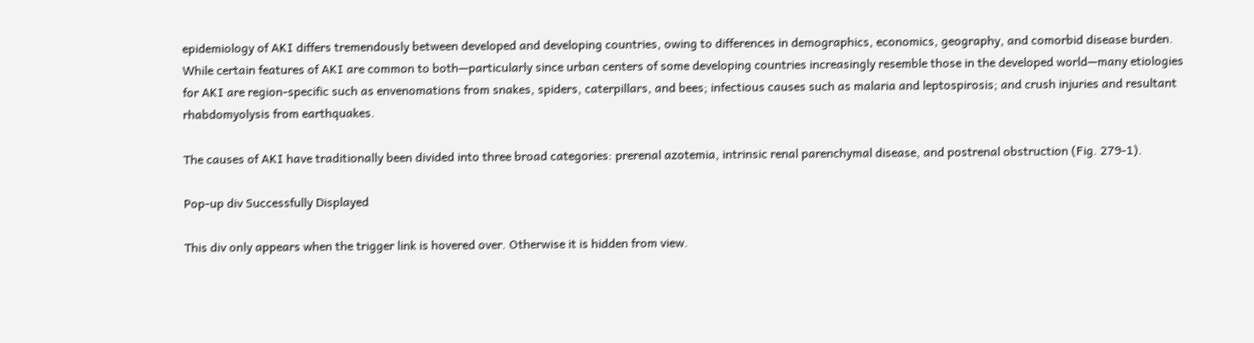epidemiology of AKI differs tremendously between developed and developing countries, owing to differences in demographics, economics, geography, and comorbid disease burden. While certain features of AKI are common to both—particularly since urban centers of some developing countries increasingly resemble those in the developed world—many etiologies for AKI are region-specific such as envenomations from snakes, spiders, caterpillars, and bees; infectious causes such as malaria and leptospirosis; and crush injuries and resultant rhabdomyolysis from earthquakes.

The causes of AKI have traditionally been divided into three broad categories: prerenal azotemia, intrinsic renal parenchymal disease, and postrenal obstruction (Fig. 279-1).

Pop-up div Successfully Displayed

This div only appears when the trigger link is hovered over. Otherwise it is hidden from view.